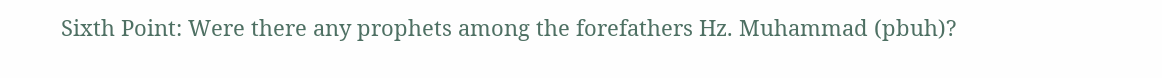Sixth Point: Were there any prophets among the forefathers Hz. Muhammad (pbuh)?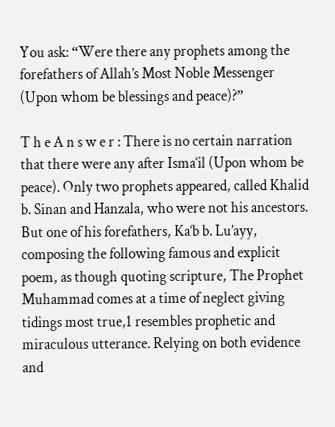You ask: “Were there any prophets among the forefathers of Allah’s Most Noble Messenger (Upon whom be blessings and peace)?”

T h e A n s w e r : There is no certain narration that there were any after Isma‘il (Upon whom be peace). Only two prophets appeared, called Khalid b. Sinan and Hanzala, who were not his ancestors. But one of his forefathers, Ka‘b b. Lu’ayy, composing the following famous and explicit poem, as though quoting scripture, The Prophet Muhammad comes at a time of neglect giving tidings most true,1 resembles prophetic and miraculous utterance. Relying on both evidence and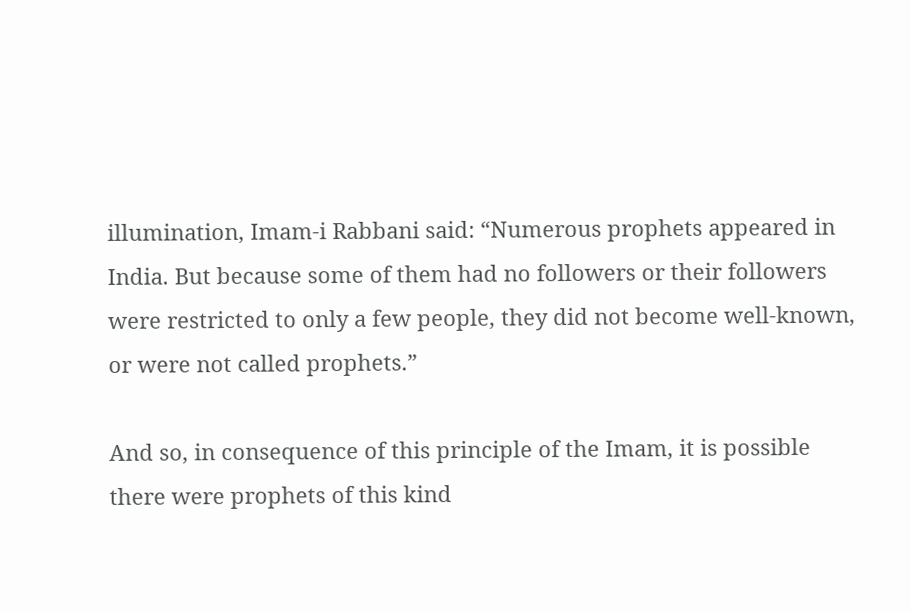illumination, Imam-i Rabbani said: “Numerous prophets appeared in India. But because some of them had no followers or their followers were restricted to only a few people, they did not become well-known, or were not called prophets.”

And so, in consequence of this principle of the Imam, it is possible there were prophets of this kind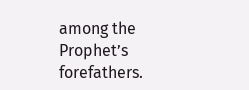among the Prophet’s forefathers.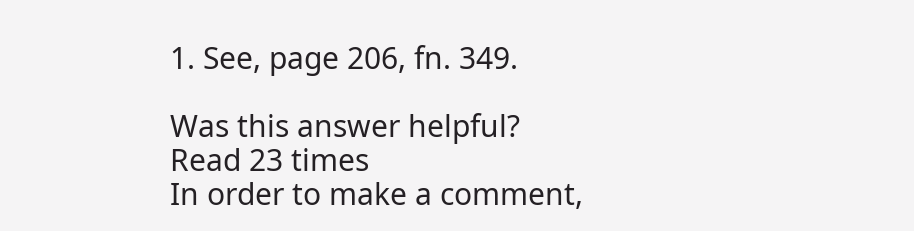1. See, page 206, fn. 349.

Was this answer helpful?
Read 23 times
In order to make a comment,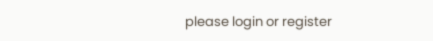please login or register